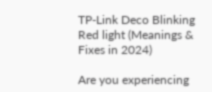TP-Link Deco Blinking Red light (Meanings & Fixes in 2024)

Are you experiencing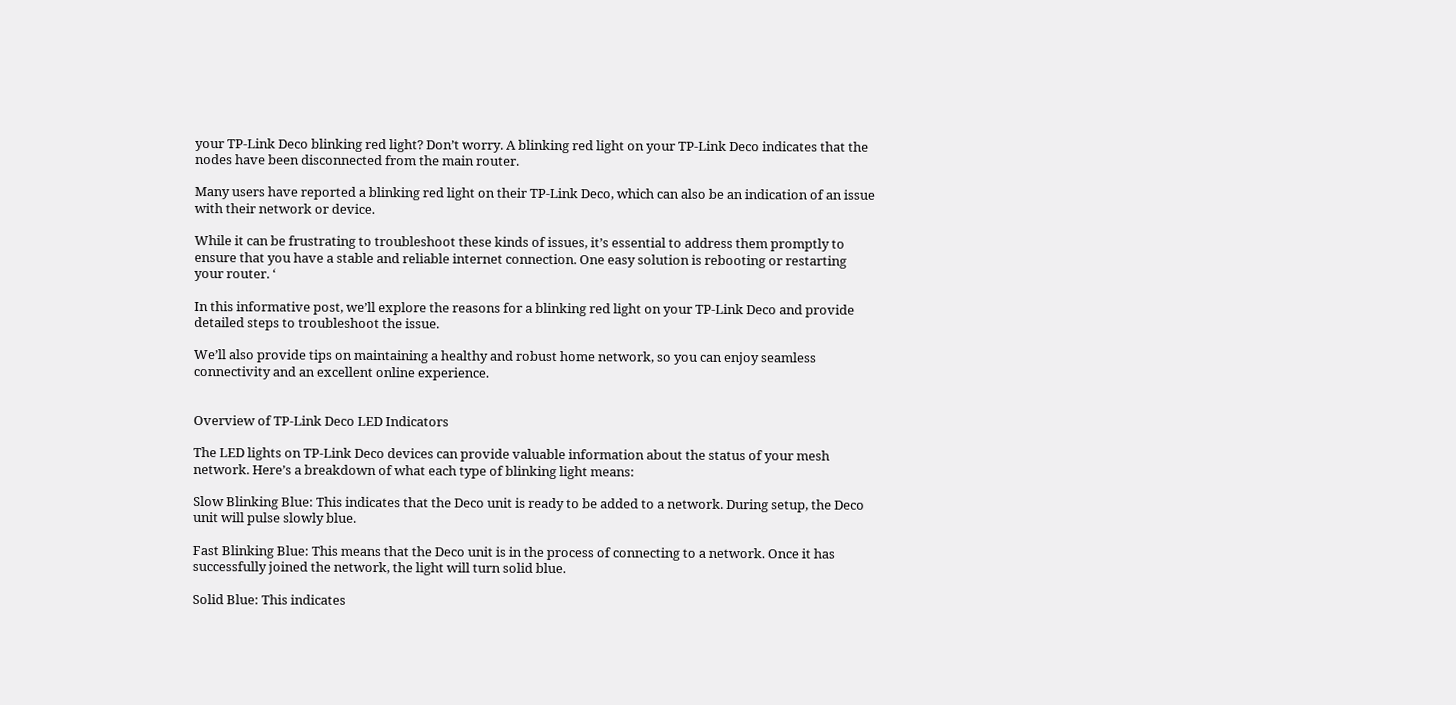your TP-Link Deco blinking red light? Don’t worry. A blinking red light on your TP-Link Deco indicates that the nodes have been disconnected from the main router.

Many users have reported a blinking red light on their TP-Link Deco, which can also be an indication of an issue with their network or device.

While it can be frustrating to troubleshoot these kinds of issues, it’s essential to address them promptly to ensure that you have a stable and reliable internet connection. One easy solution is rebooting or restarting your router. ‘

In this informative post, we’ll explore the reasons for a blinking red light on your TP-Link Deco and provide detailed steps to troubleshoot the issue.

We’ll also provide tips on maintaining a healthy and robust home network, so you can enjoy seamless connectivity and an excellent online experience.


Overview of TP-Link Deco LED Indicators

The LED lights on TP-Link Deco devices can provide valuable information about the status of your mesh network. Here’s a breakdown of what each type of blinking light means:

Slow Blinking Blue: This indicates that the Deco unit is ready to be added to a network. During setup, the Deco unit will pulse slowly blue.

Fast Blinking Blue: This means that the Deco unit is in the process of connecting to a network. Once it has successfully joined the network, the light will turn solid blue.

Solid Blue: This indicates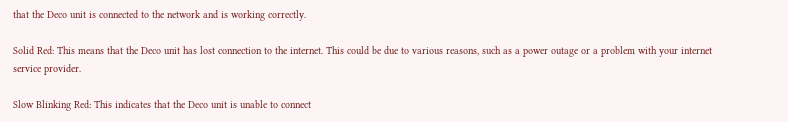that the Deco unit is connected to the network and is working correctly.

Solid Red: This means that the Deco unit has lost connection to the internet. This could be due to various reasons, such as a power outage or a problem with your internet service provider.

Slow Blinking Red: This indicates that the Deco unit is unable to connect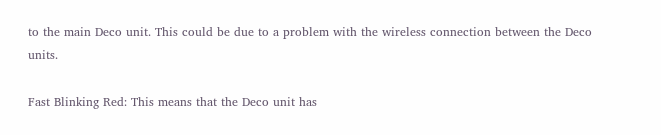to the main Deco unit. This could be due to a problem with the wireless connection between the Deco units.

Fast Blinking Red: This means that the Deco unit has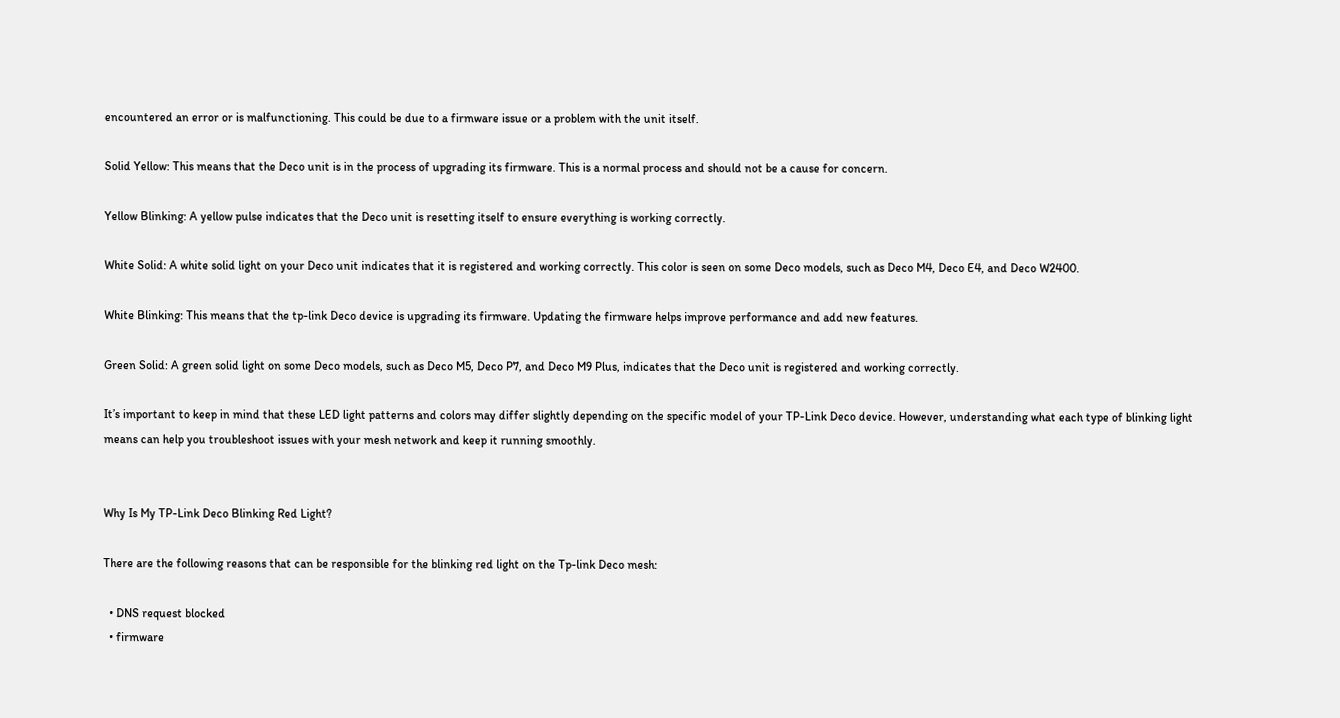encountered an error or is malfunctioning. This could be due to a firmware issue or a problem with the unit itself.

Solid Yellow: This means that the Deco unit is in the process of upgrading its firmware. This is a normal process and should not be a cause for concern.

Yellow Blinking: A yellow pulse indicates that the Deco unit is resetting itself to ensure everything is working correctly.

White Solid: A white solid light on your Deco unit indicates that it is registered and working correctly. This color is seen on some Deco models, such as Deco M4, Deco E4, and Deco W2400.

White Blinking: This means that the tp-link Deco device is upgrading its firmware. Updating the firmware helps improve performance and add new features.

Green Solid: A green solid light on some Deco models, such as Deco M5, Deco P7, and Deco M9 Plus, indicates that the Deco unit is registered and working correctly.

It’s important to keep in mind that these LED light patterns and colors may differ slightly depending on the specific model of your TP-Link Deco device. However, understanding what each type of blinking light means can help you troubleshoot issues with your mesh network and keep it running smoothly.


Why Is My TP-Link Deco Blinking Red Light?

There are the following reasons that can be responsible for the blinking red light on the Tp-link Deco mesh:

  • DNS request blocked
  • firmware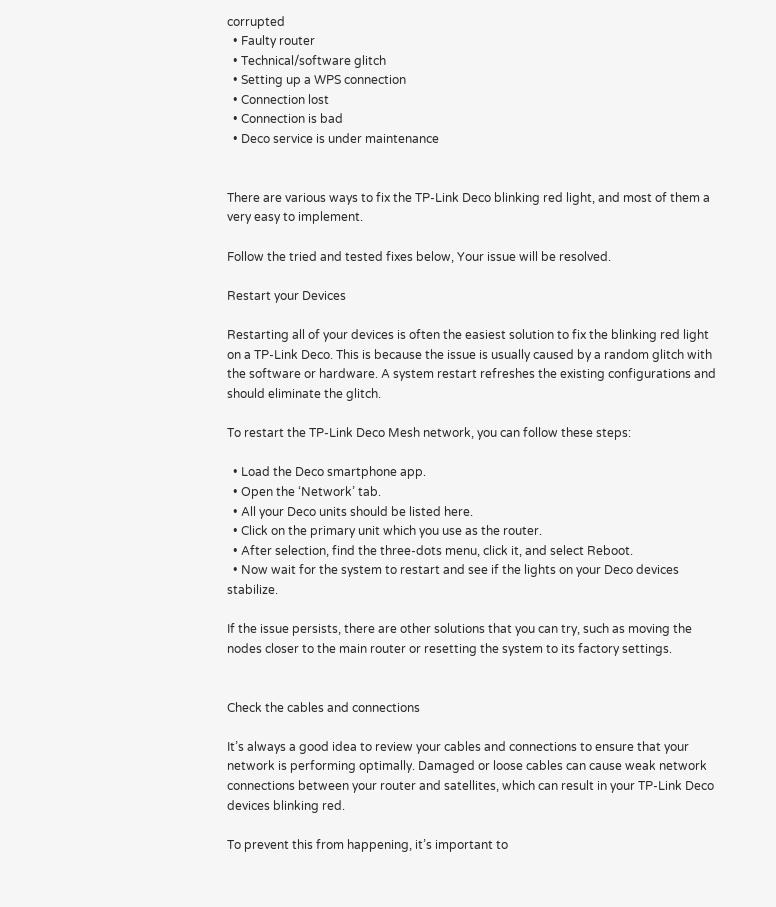corrupted
  • Faulty router
  • Technical/software glitch
  • Setting up a WPS connection
  • Connection lost
  • Connection is bad
  • Deco service is under maintenance


There are various ways to fix the TP-Link Deco blinking red light, and most of them a very easy to implement.

Follow the tried and tested fixes below, Your issue will be resolved.

Restart your Devices

Restarting all of your devices is often the easiest solution to fix the blinking red light on a TP-Link Deco. This is because the issue is usually caused by a random glitch with the software or hardware. A system restart refreshes the existing configurations and should eliminate the glitch.

To restart the TP-Link Deco Mesh network, you can follow these steps:

  • Load the Deco smartphone app.
  • Open the ‘Network’ tab.
  • All your Deco units should be listed here.
  • Click on the primary unit which you use as the router.
  • After selection, find the three-dots menu, click it, and select Reboot.
  • Now wait for the system to restart and see if the lights on your Deco devices stabilize.

If the issue persists, there are other solutions that you can try, such as moving the nodes closer to the main router or resetting the system to its factory settings.


Check the cables and connections

It’s always a good idea to review your cables and connections to ensure that your network is performing optimally. Damaged or loose cables can cause weak network connections between your router and satellites, which can result in your TP-Link Deco devices blinking red.

To prevent this from happening, it’s important to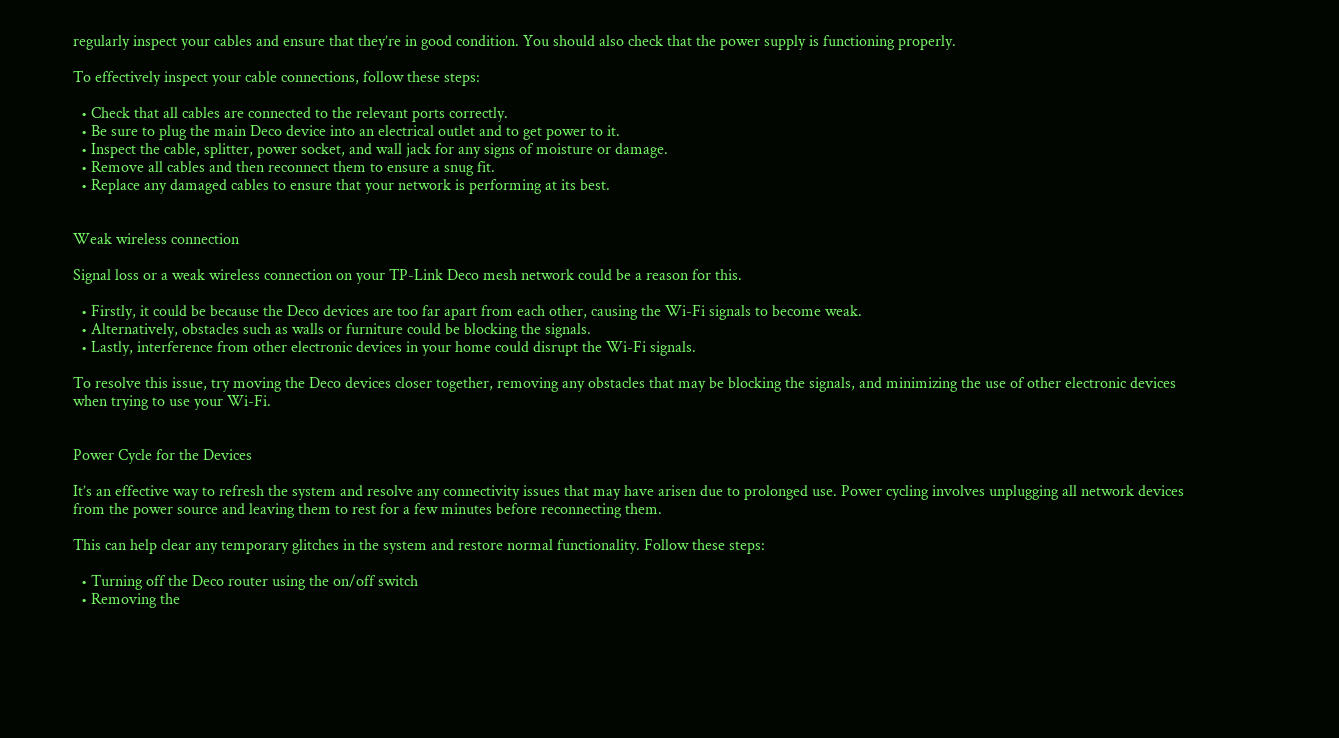regularly inspect your cables and ensure that they’re in good condition. You should also check that the power supply is functioning properly.

To effectively inspect your cable connections, follow these steps:

  • Check that all cables are connected to the relevant ports correctly.
  • Be sure to plug the main Deco device into an electrical outlet and to get power to it.
  • Inspect the cable, splitter, power socket, and wall jack for any signs of moisture or damage.
  • Remove all cables and then reconnect them to ensure a snug fit.
  • Replace any damaged cables to ensure that your network is performing at its best.


Weak wireless connection

Signal loss or a weak wireless connection on your TP-Link Deco mesh network could be a reason for this.

  • Firstly, it could be because the Deco devices are too far apart from each other, causing the Wi-Fi signals to become weak.
  • Alternatively, obstacles such as walls or furniture could be blocking the signals.
  • Lastly, interference from other electronic devices in your home could disrupt the Wi-Fi signals.

To resolve this issue, try moving the Deco devices closer together, removing any obstacles that may be blocking the signals, and minimizing the use of other electronic devices when trying to use your Wi-Fi.


Power Cycle for the Devices

It’s an effective way to refresh the system and resolve any connectivity issues that may have arisen due to prolonged use. Power cycling involves unplugging all network devices from the power source and leaving them to rest for a few minutes before reconnecting them.

This can help clear any temporary glitches in the system and restore normal functionality. Follow these steps:

  • Turning off the Deco router using the on/off switch
  • Removing the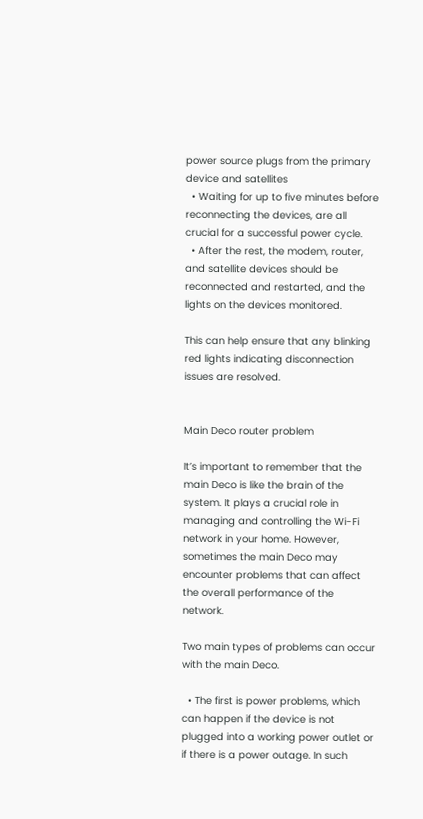power source plugs from the primary device and satellites
  • Waiting for up to five minutes before reconnecting the devices, are all crucial for a successful power cycle.
  • After the rest, the modem, router, and satellite devices should be reconnected and restarted, and the lights on the devices monitored.

This can help ensure that any blinking red lights indicating disconnection issues are resolved.


Main Deco router problem

It’s important to remember that the main Deco is like the brain of the system. It plays a crucial role in managing and controlling the Wi-Fi network in your home. However, sometimes the main Deco may encounter problems that can affect the overall performance of the network.

Two main types of problems can occur with the main Deco.

  • The first is power problems, which can happen if the device is not plugged into a working power outlet or if there is a power outage. In such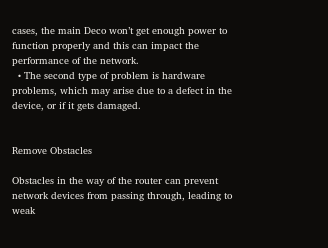cases, the main Deco won’t get enough power to function properly and this can impact the performance of the network.
  • The second type of problem is hardware problems, which may arise due to a defect in the device, or if it gets damaged.


Remove Obstacles

Obstacles in the way of the router can prevent network devices from passing through, leading to weak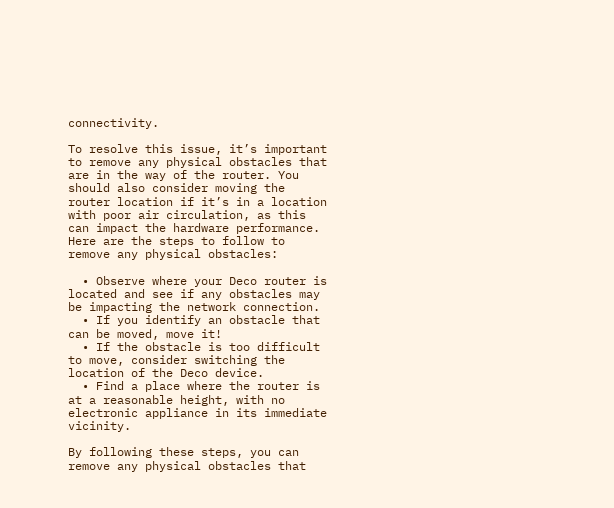connectivity.

To resolve this issue, it’s important to remove any physical obstacles that are in the way of the router. You should also consider moving the router location if it’s in a location with poor air circulation, as this can impact the hardware performance. Here are the steps to follow to remove any physical obstacles:

  • Observe where your Deco router is located and see if any obstacles may be impacting the network connection.
  • If you identify an obstacle that can be moved, move it!
  • If the obstacle is too difficult to move, consider switching the location of the Deco device.
  • Find a place where the router is at a reasonable height, with no electronic appliance in its immediate vicinity.

By following these steps, you can remove any physical obstacles that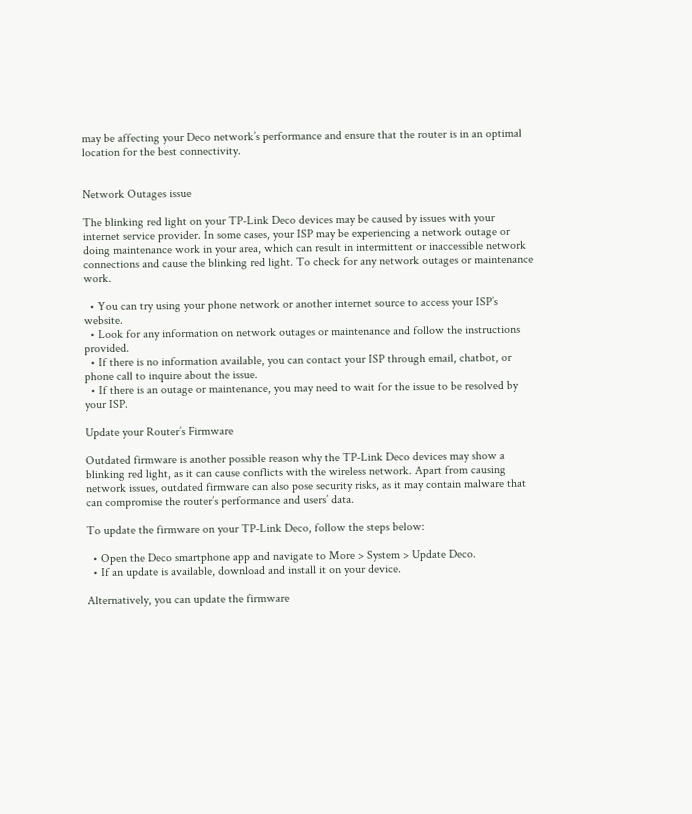may be affecting your Deco network’s performance and ensure that the router is in an optimal location for the best connectivity.


Network Outages issue

The blinking red light on your TP-Link Deco devices may be caused by issues with your internet service provider. In some cases, your ISP may be experiencing a network outage or doing maintenance work in your area, which can result in intermittent or inaccessible network connections and cause the blinking red light. To check for any network outages or maintenance work.

  • You can try using your phone network or another internet source to access your ISP’s website.
  • Look for any information on network outages or maintenance and follow the instructions provided.
  • If there is no information available, you can contact your ISP through email, chatbot, or phone call to inquire about the issue.
  • If there is an outage or maintenance, you may need to wait for the issue to be resolved by your ISP.

Update your Router’s Firmware

Outdated firmware is another possible reason why the TP-Link Deco devices may show a blinking red light, as it can cause conflicts with the wireless network. Apart from causing network issues, outdated firmware can also pose security risks, as it may contain malware that can compromise the router’s performance and users’ data.

To update the firmware on your TP-Link Deco, follow the steps below:

  • Open the Deco smartphone app and navigate to More > System > Update Deco.
  • If an update is available, download and install it on your device.

Alternatively, you can update the firmware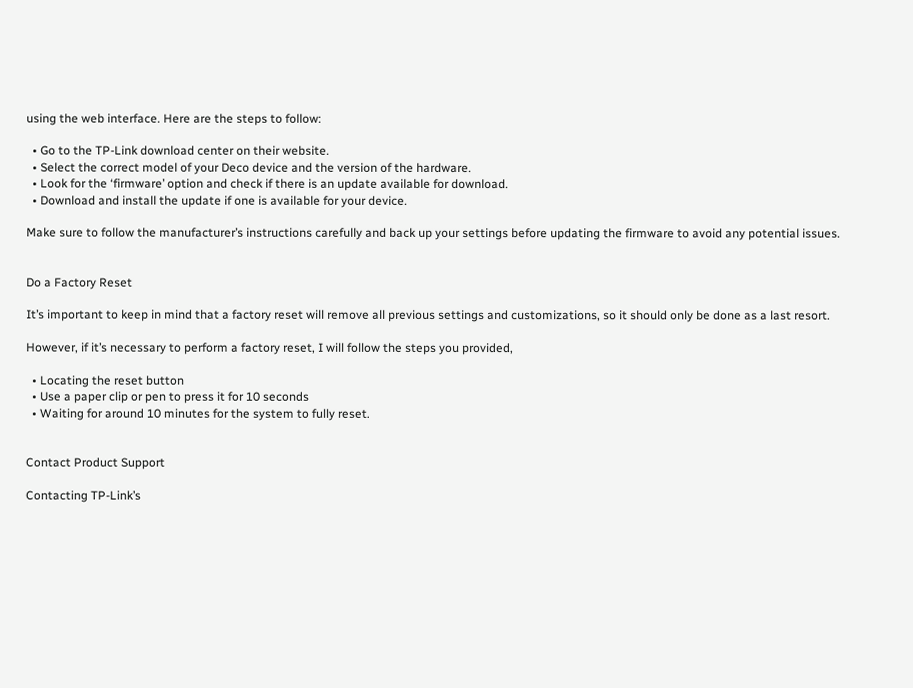using the web interface. Here are the steps to follow:

  • Go to the TP-Link download center on their website.
  • Select the correct model of your Deco device and the version of the hardware.
  • Look for the ‘firmware’ option and check if there is an update available for download.
  • Download and install the update if one is available for your device.

Make sure to follow the manufacturer’s instructions carefully and back up your settings before updating the firmware to avoid any potential issues.


Do a Factory Reset

It’s important to keep in mind that a factory reset will remove all previous settings and customizations, so it should only be done as a last resort.

However, if it’s necessary to perform a factory reset, I will follow the steps you provided,

  • Locating the reset button
  • Use a paper clip or pen to press it for 10 seconds
  • Waiting for around 10 minutes for the system to fully reset.


Contact Product Support

Contacting TP-Link’s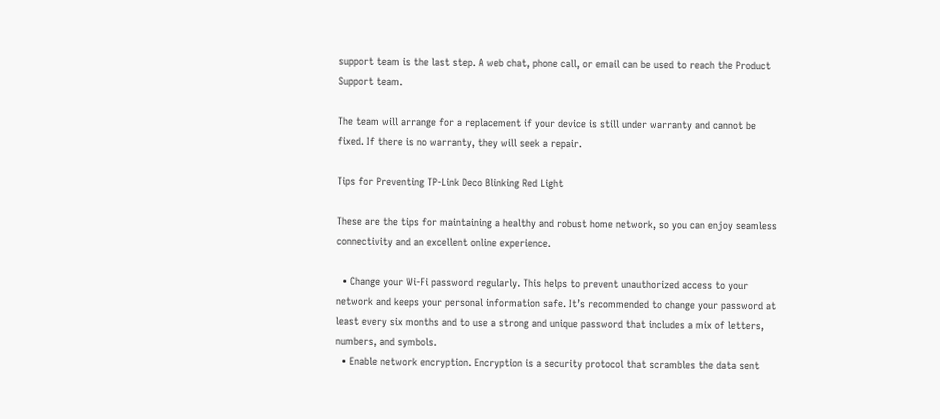support team is the last step. A web chat, phone call, or email can be used to reach the Product Support team.

The team will arrange for a replacement if your device is still under warranty and cannot be fixed. If there is no warranty, they will seek a repair.

Tips for Preventing TP-Link Deco Blinking Red Light

These are the tips for maintaining a healthy and robust home network, so you can enjoy seamless connectivity and an excellent online experience.

  • Change your Wi-Fi password regularly. This helps to prevent unauthorized access to your network and keeps your personal information safe. It’s recommended to change your password at least every six months and to use a strong and unique password that includes a mix of letters, numbers, and symbols.
  • Enable network encryption. Encryption is a security protocol that scrambles the data sent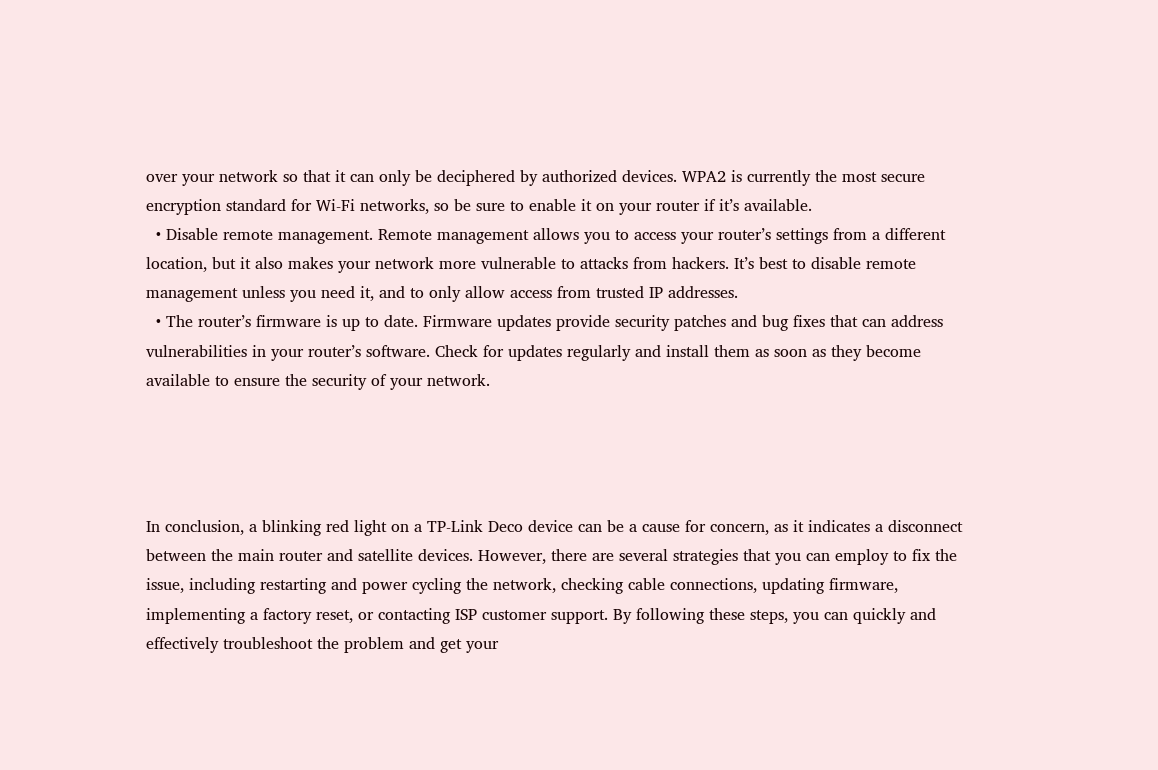over your network so that it can only be deciphered by authorized devices. WPA2 is currently the most secure encryption standard for Wi-Fi networks, so be sure to enable it on your router if it’s available.
  • Disable remote management. Remote management allows you to access your router’s settings from a different location, but it also makes your network more vulnerable to attacks from hackers. It’s best to disable remote management unless you need it, and to only allow access from trusted IP addresses.
  • The router’s firmware is up to date. Firmware updates provide security patches and bug fixes that can address vulnerabilities in your router’s software. Check for updates regularly and install them as soon as they become available to ensure the security of your network.




In conclusion, a blinking red light on a TP-Link Deco device can be a cause for concern, as it indicates a disconnect between the main router and satellite devices. However, there are several strategies that you can employ to fix the issue, including restarting and power cycling the network, checking cable connections, updating firmware, implementing a factory reset, or contacting ISP customer support. By following these steps, you can quickly and effectively troubleshoot the problem and get your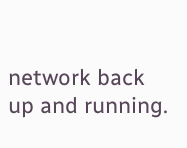network back up and running.